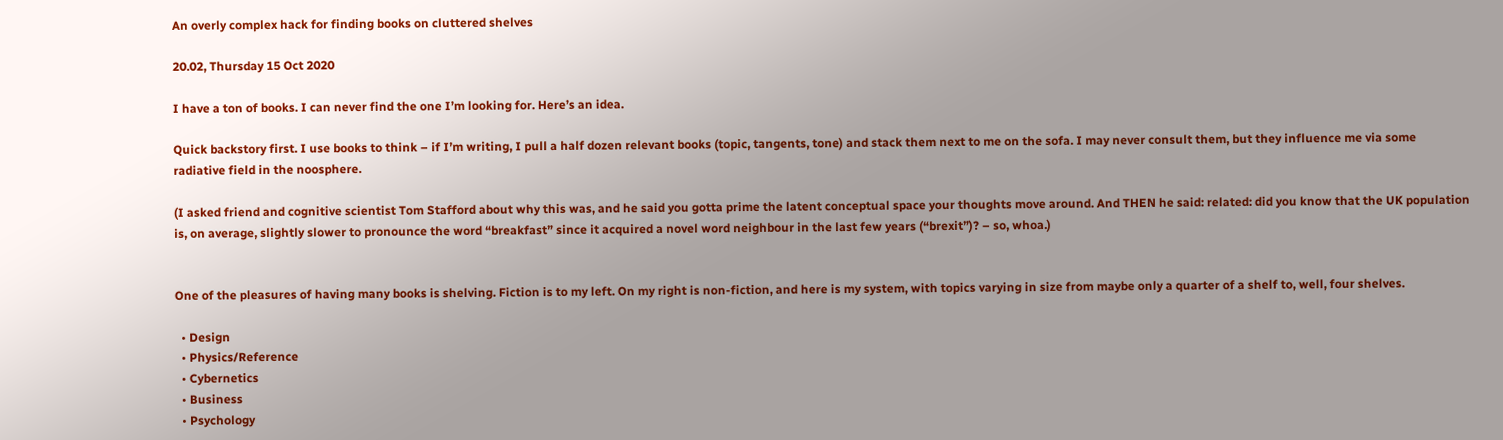An overly complex hack for finding books on cluttered shelves

20.02, Thursday 15 Oct 2020

I have a ton of books. I can never find the one I’m looking for. Here’s an idea.

Quick backstory first. I use books to think – if I’m writing, I pull a half dozen relevant books (topic, tangents, tone) and stack them next to me on the sofa. I may never consult them, but they influence me via some radiative field in the noosphere.

(I asked friend and cognitive scientist Tom Stafford about why this was, and he said you gotta prime the latent conceptual space your thoughts move around. And THEN he said: related: did you know that the UK population is, on average, slightly slower to pronounce the word “breakfast” since it acquired a novel word neighbour in the last few years (“brexit”)? – so, whoa.)


One of the pleasures of having many books is shelving. Fiction is to my left. On my right is non-fiction, and here is my system, with topics varying in size from maybe only a quarter of a shelf to, well, four shelves.

  • Design
  • Physics/Reference
  • Cybernetics
  • Business
  • Psychology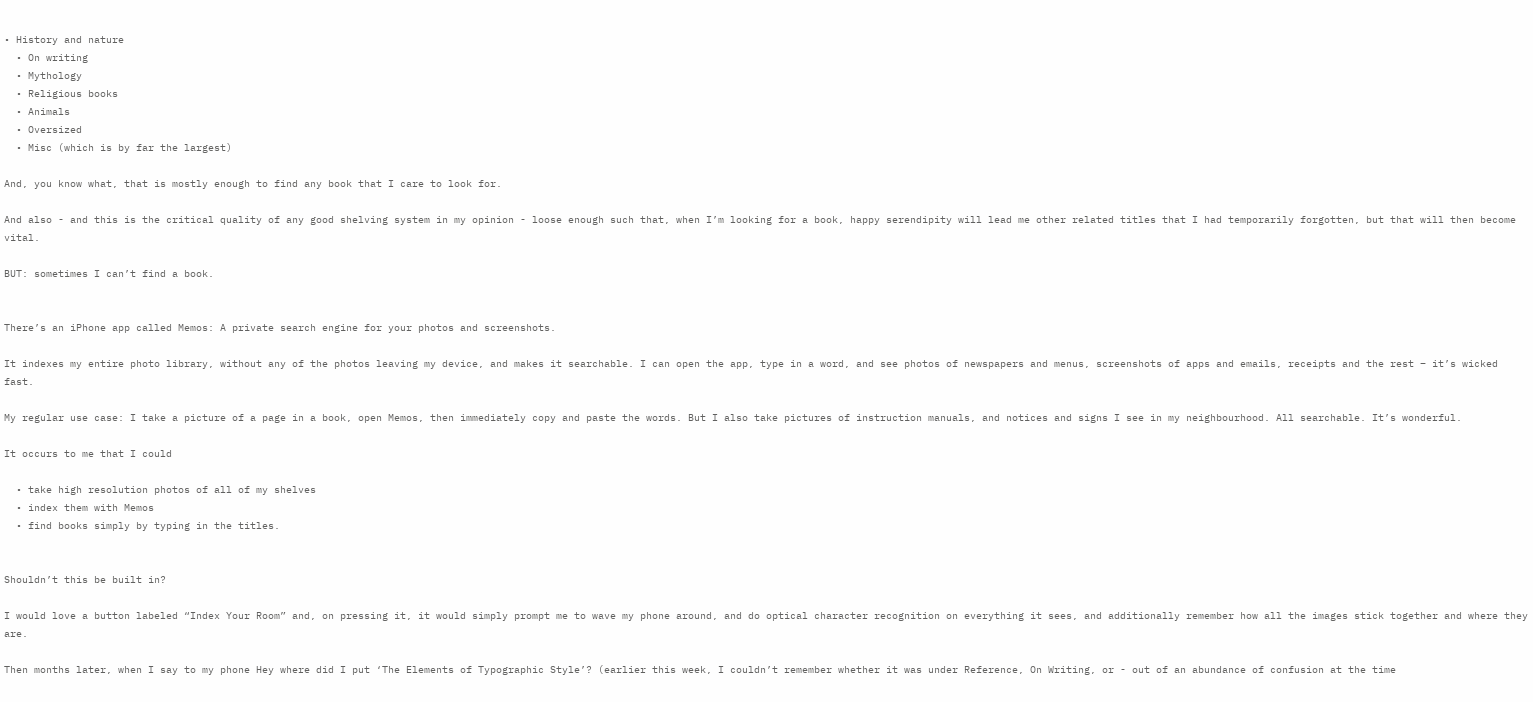• History and nature
  • On writing
  • Mythology
  • Religious books
  • Animals
  • Oversized
  • Misc (which is by far the largest)

And, you know what, that is mostly enough to find any book that I care to look for.

And also - and this is the critical quality of any good shelving system in my opinion - loose enough such that, when I’m looking for a book, happy serendipity will lead me other related titles that I had temporarily forgotten, but that will then become vital.

BUT: sometimes I can’t find a book.


There’s an iPhone app called Memos: A private search engine for your photos and screenshots.

It indexes my entire photo library, without any of the photos leaving my device, and makes it searchable. I can open the app, type in a word, and see photos of newspapers and menus, screenshots of apps and emails, receipts and the rest – it’s wicked fast.

My regular use case: I take a picture of a page in a book, open Memos, then immediately copy and paste the words. But I also take pictures of instruction manuals, and notices and signs I see in my neighbourhood. All searchable. It’s wonderful.

It occurs to me that I could

  • take high resolution photos of all of my shelves
  • index them with Memos
  • find books simply by typing in the titles.


Shouldn’t this be built in?

I would love a button labeled “Index Your Room” and, on pressing it, it would simply prompt me to wave my phone around, and do optical character recognition on everything it sees, and additionally remember how all the images stick together and where they are.

Then months later, when I say to my phone Hey where did I put ‘The Elements of Typographic Style’? (earlier this week, I couldn’t remember whether it was under Reference, On Writing, or - out of an abundance of confusion at the time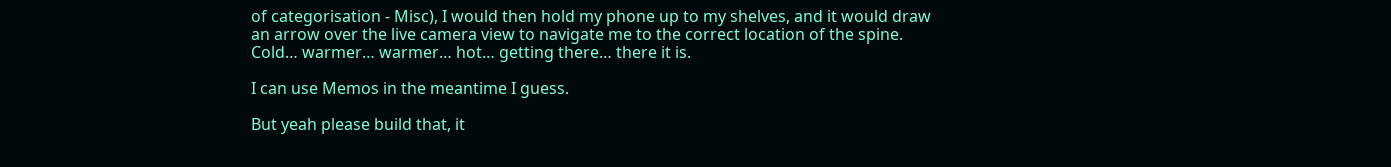of categorisation - Misc), I would then hold my phone up to my shelves, and it would draw an arrow over the live camera view to navigate me to the correct location of the spine. Cold… warmer… warmer… hot… getting there… there it is.

I can use Memos in the meantime I guess.

But yeah please build that, it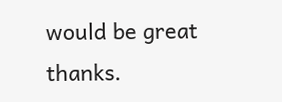would be great thanks.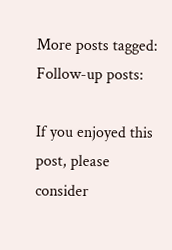More posts tagged:
Follow-up posts:

If you enjoyed this post, please consider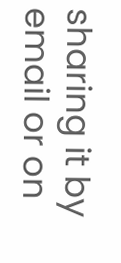sharing it by email or on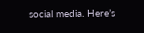social media. Here’s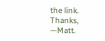the link. Thanks, —Matt.